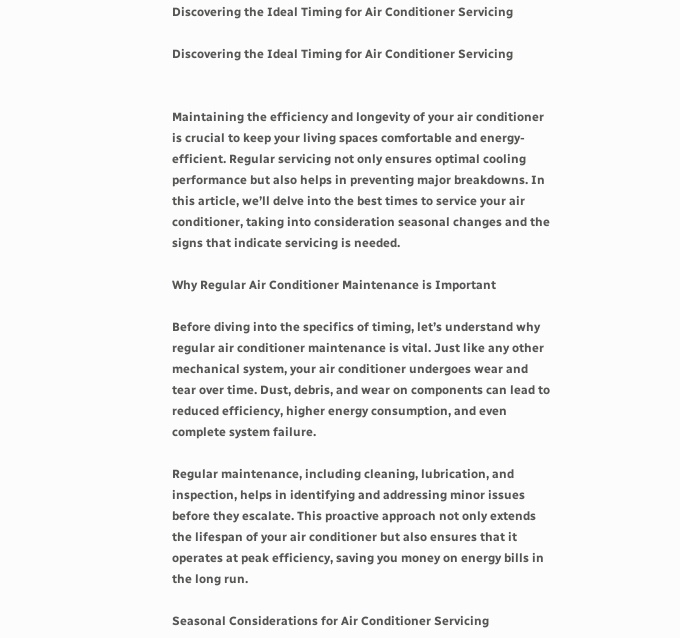Discovering the Ideal Timing for Air Conditioner Servicing

Discovering the Ideal Timing for Air Conditioner Servicing


Maintaining the efficiency and longevity of your air conditioner is crucial to keep your living spaces comfortable and energy-efficient. Regular servicing not only ensures optimal cooling performance but also helps in preventing major breakdowns. In this article, we’ll delve into the best times to service your air conditioner, taking into consideration seasonal changes and the signs that indicate servicing is needed.

Why Regular Air Conditioner Maintenance is Important

Before diving into the specifics of timing, let’s understand why regular air conditioner maintenance is vital. Just like any other mechanical system, your air conditioner undergoes wear and tear over time. Dust, debris, and wear on components can lead to reduced efficiency, higher energy consumption, and even complete system failure.

Regular maintenance, including cleaning, lubrication, and inspection, helps in identifying and addressing minor issues before they escalate. This proactive approach not only extends the lifespan of your air conditioner but also ensures that it operates at peak efficiency, saving you money on energy bills in the long run.

Seasonal Considerations for Air Conditioner Servicing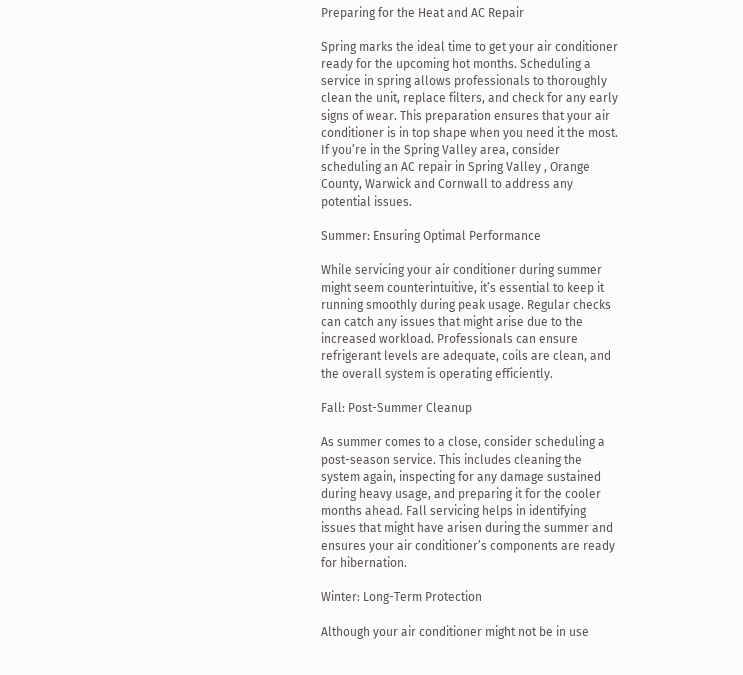Preparing for the Heat and AC Repair

Spring marks the ideal time to get your air conditioner ready for the upcoming hot months. Scheduling a service in spring allows professionals to thoroughly clean the unit, replace filters, and check for any early signs of wear. This preparation ensures that your air conditioner is in top shape when you need it the most. If you’re in the Spring Valley area, consider scheduling an AC repair in Spring Valley , Orange County, Warwick and Cornwall to address any potential issues.

Summer: Ensuring Optimal Performance

While servicing your air conditioner during summer might seem counterintuitive, it’s essential to keep it running smoothly during peak usage. Regular checks can catch any issues that might arise due to the increased workload. Professionals can ensure refrigerant levels are adequate, coils are clean, and the overall system is operating efficiently.

Fall: Post-Summer Cleanup

As summer comes to a close, consider scheduling a post-season service. This includes cleaning the system again, inspecting for any damage sustained during heavy usage, and preparing it for the cooler months ahead. Fall servicing helps in identifying issues that might have arisen during the summer and ensures your air conditioner’s components are ready for hibernation.

Winter: Long-Term Protection

Although your air conditioner might not be in use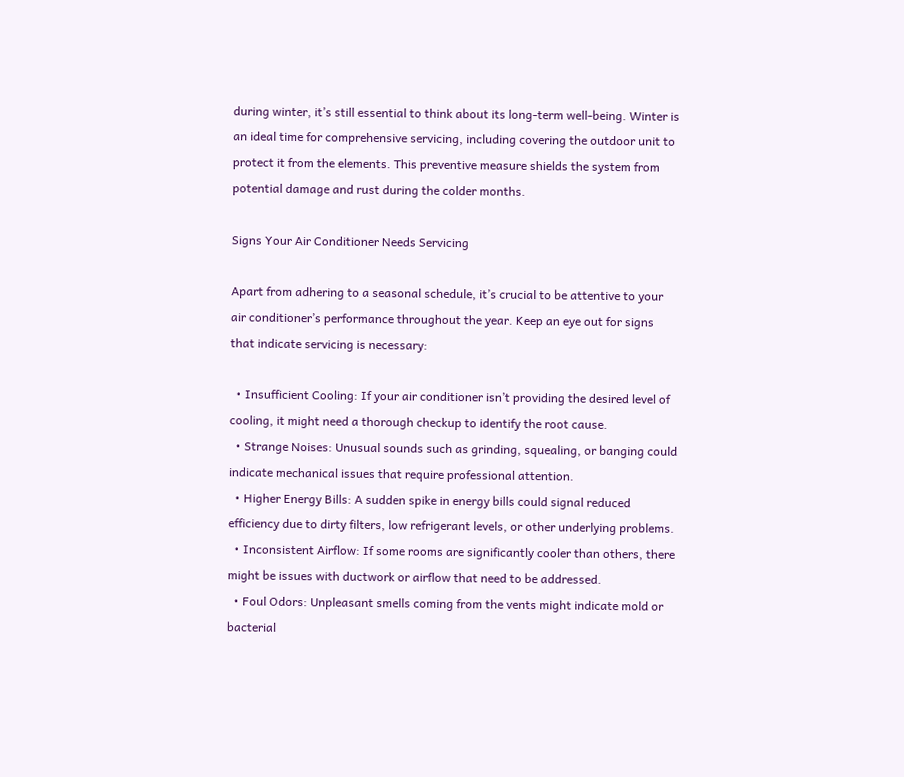during winter, it’s still essential to think about its long-term well-being. Winter is an ideal time for comprehensive servicing, including covering the outdoor unit to protect it from the elements. This preventive measure shields the system from potential damage and rust during the colder months.

Signs Your Air Conditioner Needs Servicing

Apart from adhering to a seasonal schedule, it’s crucial to be attentive to your air conditioner’s performance throughout the year. Keep an eye out for signs that indicate servicing is necessary:

  • Insufficient Cooling: If your air conditioner isn’t providing the desired level of cooling, it might need a thorough checkup to identify the root cause.
  • Strange Noises: Unusual sounds such as grinding, squealing, or banging could indicate mechanical issues that require professional attention.
  • Higher Energy Bills: A sudden spike in energy bills could signal reduced efficiency due to dirty filters, low refrigerant levels, or other underlying problems.
  • Inconsistent Airflow: If some rooms are significantly cooler than others, there might be issues with ductwork or airflow that need to be addressed.
  • Foul Odors: Unpleasant smells coming from the vents might indicate mold or bacterial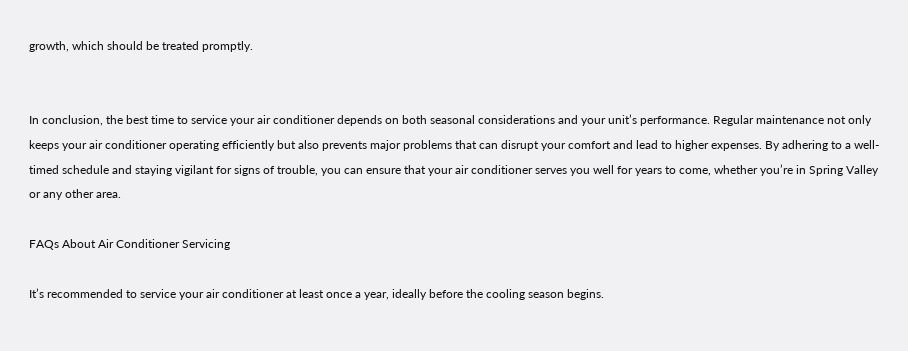growth, which should be treated promptly.


In conclusion, the best time to service your air conditioner depends on both seasonal considerations and your unit’s performance. Regular maintenance not only keeps your air conditioner operating efficiently but also prevents major problems that can disrupt your comfort and lead to higher expenses. By adhering to a well-timed schedule and staying vigilant for signs of trouble, you can ensure that your air conditioner serves you well for years to come, whether you’re in Spring Valley or any other area.

FAQs About Air Conditioner Servicing

It’s recommended to service your air conditioner at least once a year, ideally before the cooling season begins.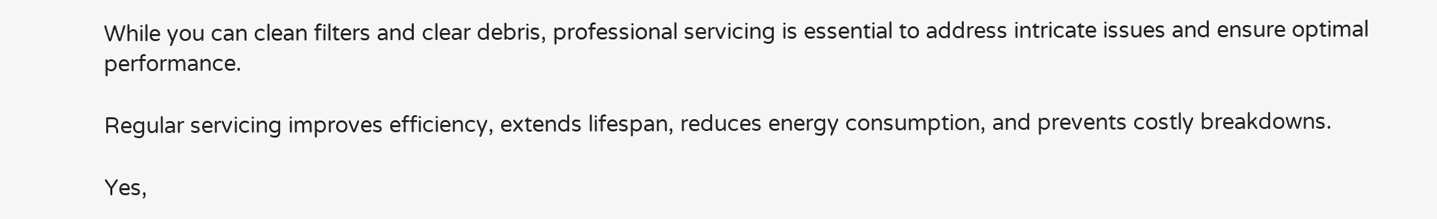While you can clean filters and clear debris, professional servicing is essential to address intricate issues and ensure optimal performance.

Regular servicing improves efficiency, extends lifespan, reduces energy consumption, and prevents costly breakdowns.

Yes,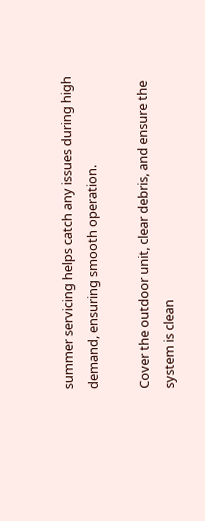summer servicing helps catch any issues during high demand, ensuring smooth operation.

Cover the outdoor unit, clear debris, and ensure the system is clean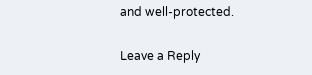and well-protected.

Leave a Reply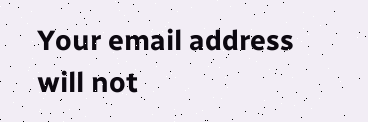Your email address will not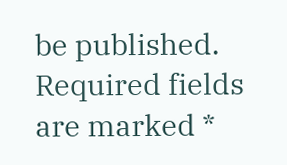be published. Required fields are marked *